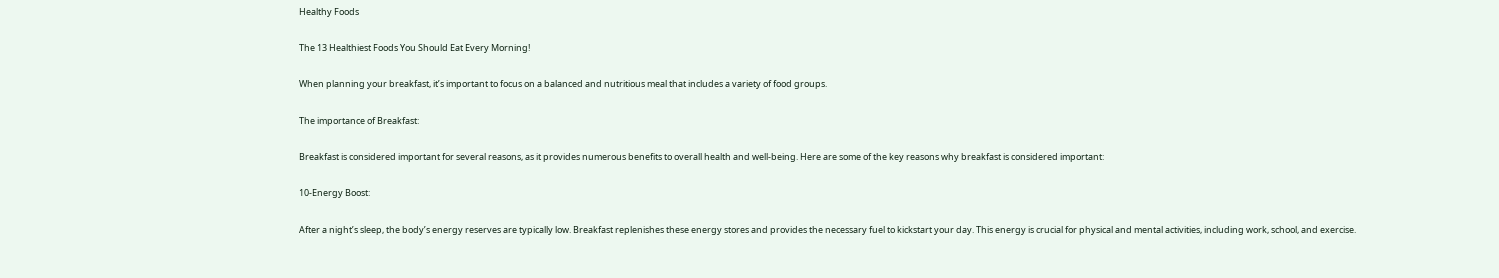Healthy Foods

The 13 Healthiest Foods You Should Eat Every Morning!

When planning your breakfast, it’s important to focus on a balanced and nutritious meal that includes a variety of food groups.

The importance of Breakfast:

Breakfast is considered important for several reasons, as it provides numerous benefits to overall health and well-being. Here are some of the key reasons why breakfast is considered important:

10-Energy Boost:

After a night’s sleep, the body’s energy reserves are typically low. Breakfast replenishes these energy stores and provides the necessary fuel to kickstart your day. This energy is crucial for physical and mental activities, including work, school, and exercise.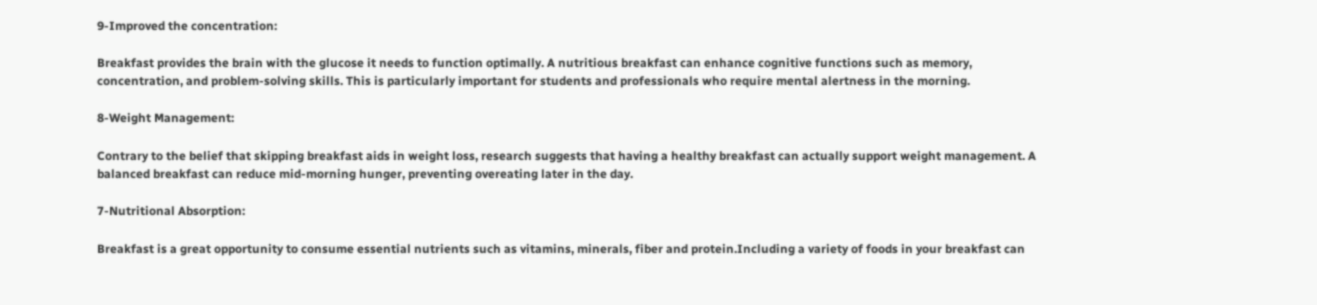9-Improved the concentration:

Breakfast provides the brain with the glucose it needs to function optimally. A nutritious breakfast can enhance cognitive functions such as memory, concentration, and problem-solving skills. This is particularly important for students and professionals who require mental alertness in the morning.

8-Weight Management:

Contrary to the belief that skipping breakfast aids in weight loss, research suggests that having a healthy breakfast can actually support weight management. A balanced breakfast can reduce mid-morning hunger, preventing overeating later in the day.

7-Nutritional Absorption:

Breakfast is a great opportunity to consume essential nutrients such as vitamins, minerals, fiber and protein.Including a variety of foods in your breakfast can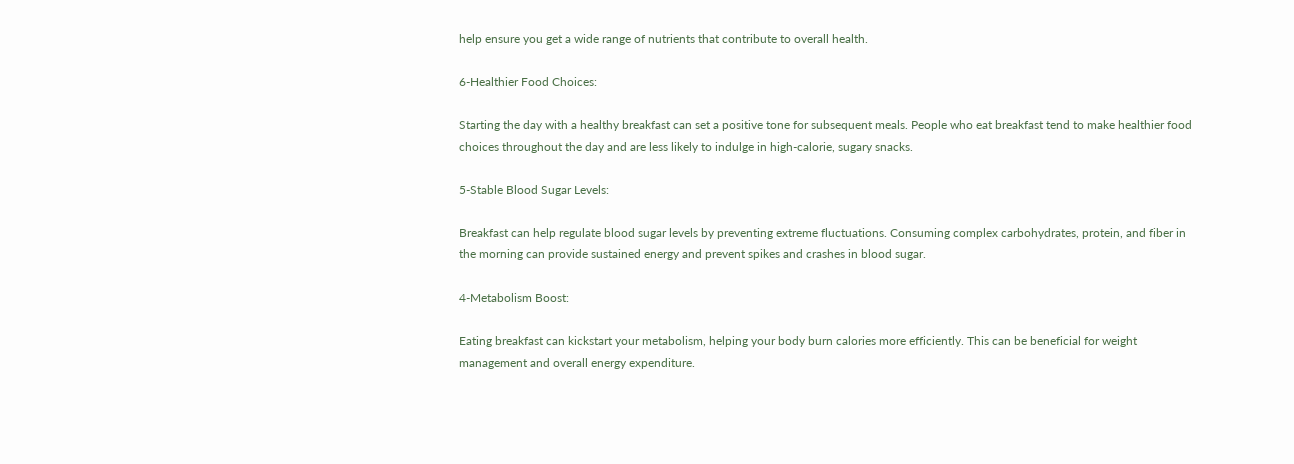help ensure you get a wide range of nutrients that contribute to overall health.

6-Healthier Food Choices:

Starting the day with a healthy breakfast can set a positive tone for subsequent meals. People who eat breakfast tend to make healthier food choices throughout the day and are less likely to indulge in high-calorie, sugary snacks.

5-Stable Blood Sugar Levels:

Breakfast can help regulate blood sugar levels by preventing extreme fluctuations. Consuming complex carbohydrates, protein, and fiber in the morning can provide sustained energy and prevent spikes and crashes in blood sugar.

4-Metabolism Boost:

Eating breakfast can kickstart your metabolism, helping your body burn calories more efficiently. This can be beneficial for weight management and overall energy expenditure.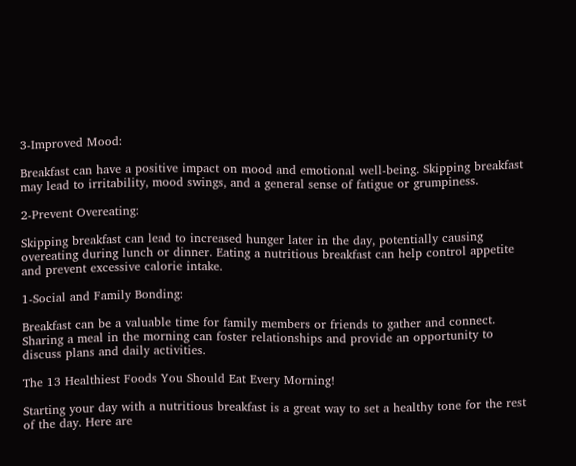3-Improved Mood:

Breakfast can have a positive impact on mood and emotional well-being. Skipping breakfast may lead to irritability, mood swings, and a general sense of fatigue or grumpiness.

2-Prevent Overeating:

Skipping breakfast can lead to increased hunger later in the day, potentially causing overeating during lunch or dinner. Eating a nutritious breakfast can help control appetite and prevent excessive calorie intake.

1-Social and Family Bonding:

Breakfast can be a valuable time for family members or friends to gather and connect. Sharing a meal in the morning can foster relationships and provide an opportunity to discuss plans and daily activities.

The 13 Healthiest Foods You Should Eat Every Morning!

Starting your day with a nutritious breakfast is a great way to set a healthy tone for the rest of the day. Here are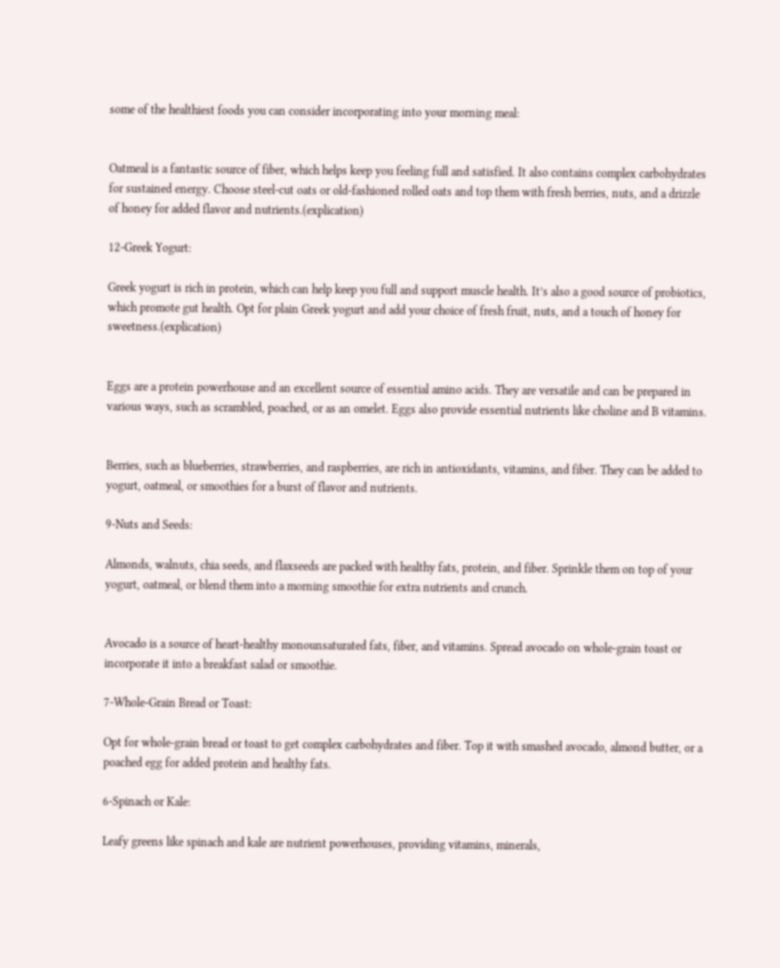some of the healthiest foods you can consider incorporating into your morning meal:


Oatmeal is a fantastic source of fiber, which helps keep you feeling full and satisfied. It also contains complex carbohydrates for sustained energy. Choose steel-cut oats or old-fashioned rolled oats and top them with fresh berries, nuts, and a drizzle of honey for added flavor and nutrients.(explication)

12-Greek Yogurt:

Greek yogurt is rich in protein, which can help keep you full and support muscle health. It’s also a good source of probiotics, which promote gut health. Opt for plain Greek yogurt and add your choice of fresh fruit, nuts, and a touch of honey for sweetness.(explication)


Eggs are a protein powerhouse and an excellent source of essential amino acids. They are versatile and can be prepared in various ways, such as scrambled, poached, or as an omelet. Eggs also provide essential nutrients like choline and B vitamins.


Berries, such as blueberries, strawberries, and raspberries, are rich in antioxidants, vitamins, and fiber. They can be added to yogurt, oatmeal, or smoothies for a burst of flavor and nutrients.

9-Nuts and Seeds:

Almonds, walnuts, chia seeds, and flaxseeds are packed with healthy fats, protein, and fiber. Sprinkle them on top of your yogurt, oatmeal, or blend them into a morning smoothie for extra nutrients and crunch.


Avocado is a source of heart-healthy monounsaturated fats, fiber, and vitamins. Spread avocado on whole-grain toast or incorporate it into a breakfast salad or smoothie.

7-Whole-Grain Bread or Toast:

Opt for whole-grain bread or toast to get complex carbohydrates and fiber. Top it with smashed avocado, almond butter, or a poached egg for added protein and healthy fats.

6-Spinach or Kale:

Leafy greens like spinach and kale are nutrient powerhouses, providing vitamins, minerals,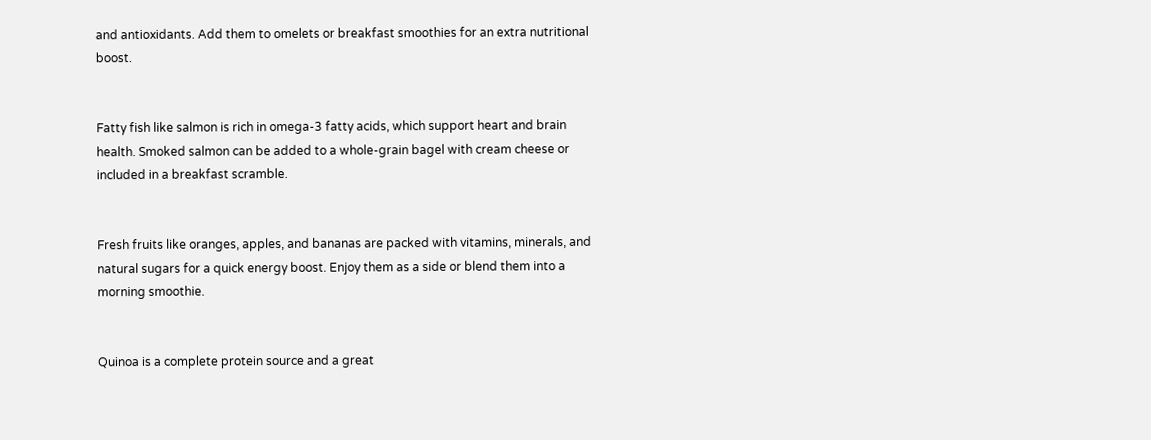and antioxidants. Add them to omelets or breakfast smoothies for an extra nutritional boost.


Fatty fish like salmon is rich in omega-3 fatty acids, which support heart and brain health. Smoked salmon can be added to a whole-grain bagel with cream cheese or included in a breakfast scramble.


Fresh fruits like oranges, apples, and bananas are packed with vitamins, minerals, and natural sugars for a quick energy boost. Enjoy them as a side or blend them into a morning smoothie.


Quinoa is a complete protein source and a great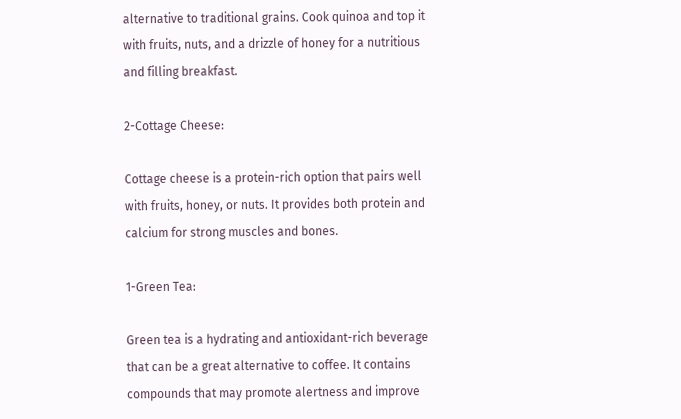alternative to traditional grains. Cook quinoa and top it with fruits, nuts, and a drizzle of honey for a nutritious and filling breakfast.

2-Cottage Cheese:

Cottage cheese is a protein-rich option that pairs well with fruits, honey, or nuts. It provides both protein and calcium for strong muscles and bones.

1-Green Tea:

Green tea is a hydrating and antioxidant-rich beverage that can be a great alternative to coffee. It contains compounds that may promote alertness and improve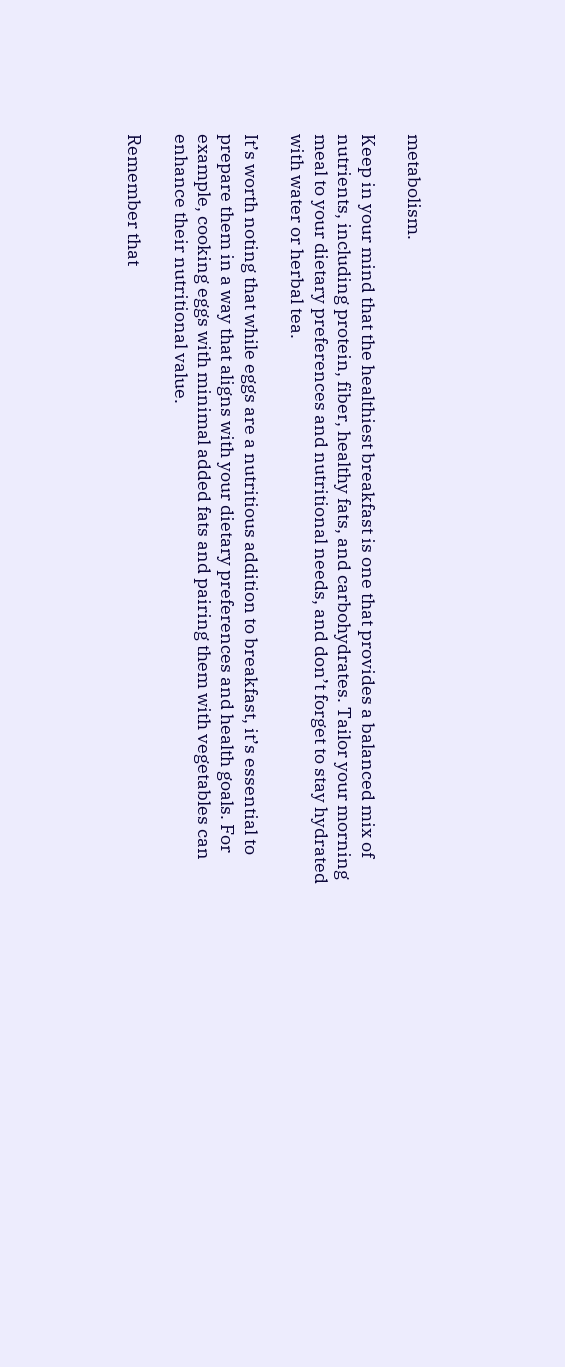metabolism.

Keep in your mind that the healthiest breakfast is one that provides a balanced mix of nutrients, including protein, fiber, healthy fats, and carbohydrates. Tailor your morning meal to your dietary preferences and nutritional needs, and don’t forget to stay hydrated with water or herbal tea.

It’s worth noting that while eggs are a nutritious addition to breakfast, it’s essential to prepare them in a way that aligns with your dietary preferences and health goals. For example, cooking eggs with minimal added fats and pairing them with vegetables can enhance their nutritional value.

Remember that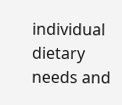individual dietary needs and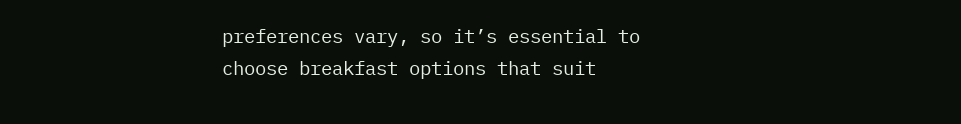preferences vary, so it’s essential to choose breakfast options that suit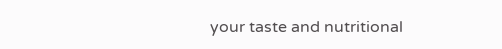your taste and nutritional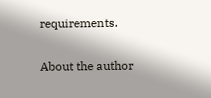requirements.

About the author